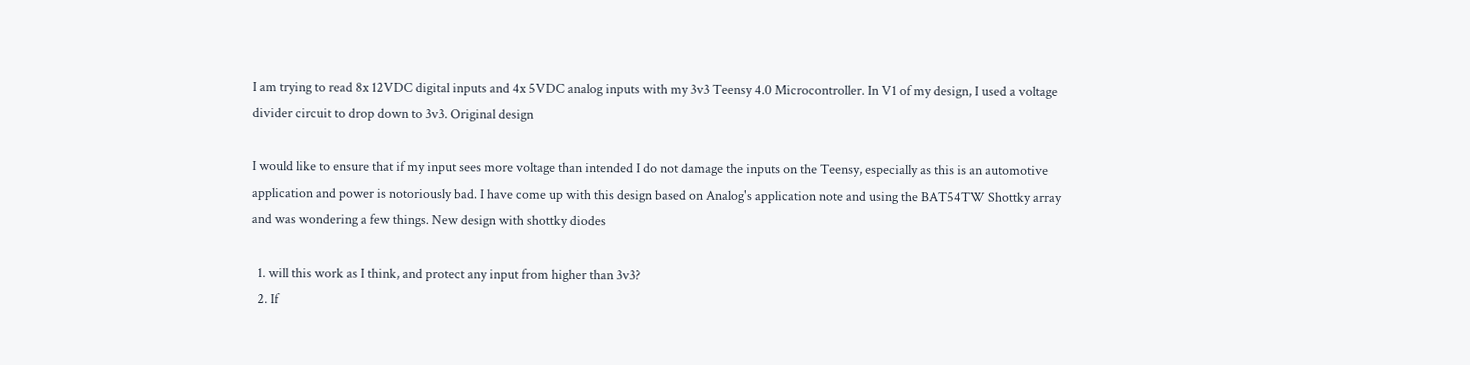I am trying to read 8x 12VDC digital inputs and 4x 5VDC analog inputs with my 3v3 Teensy 4.0 Microcontroller. In V1 of my design, I used a voltage divider circuit to drop down to 3v3. Original design

I would like to ensure that if my input sees more voltage than intended I do not damage the inputs on the Teensy, especially as this is an automotive application and power is notoriously bad. I have come up with this design based on Analog's application note and using the BAT54TW Shottky array and was wondering a few things. New design with shottky diodes

  1. will this work as I think, and protect any input from higher than 3v3?
  2. If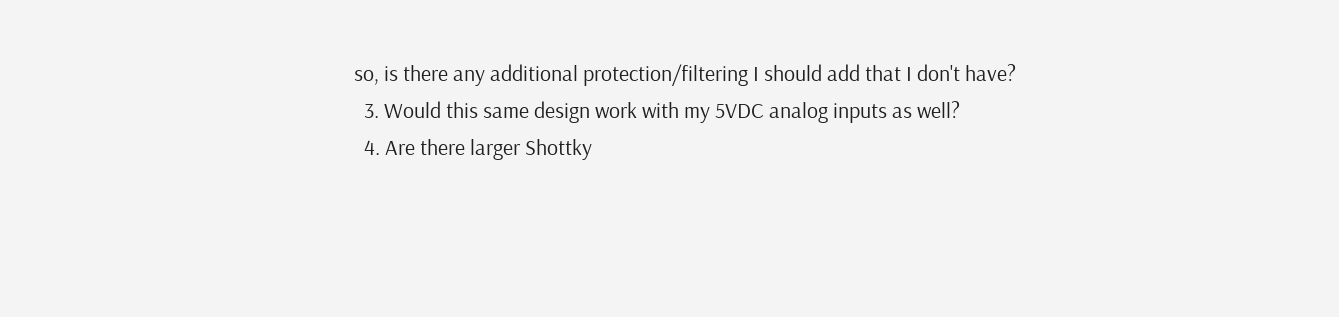so, is there any additional protection/filtering I should add that I don't have?
  3. Would this same design work with my 5VDC analog inputs as well?
  4. Are there larger Shottky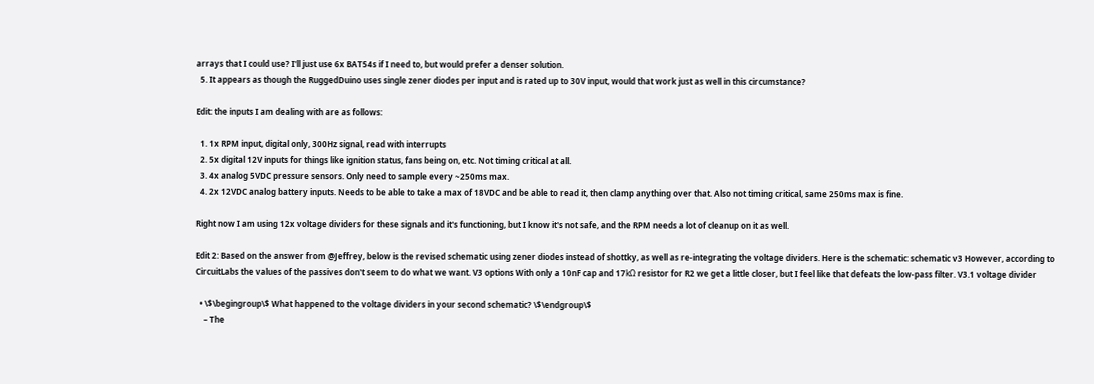arrays that I could use? I'll just use 6x BAT54s if I need to, but would prefer a denser solution.
  5. It appears as though the RuggedDuino uses single zener diodes per input and is rated up to 30V input, would that work just as well in this circumstance?

Edit: the inputs I am dealing with are as follows:

  1. 1x RPM input, digital only, 300Hz signal, read with interrupts
  2. 5x digital 12V inputs for things like ignition status, fans being on, etc. Not timing critical at all.
  3. 4x analog 5VDC pressure sensors. Only need to sample every ~250ms max.
  4. 2x 12VDC analog battery inputs. Needs to be able to take a max of 18VDC and be able to read it, then clamp anything over that. Also not timing critical, same 250ms max is fine.

Right now I am using 12x voltage dividers for these signals and it's functioning, but I know it's not safe, and the RPM needs a lot of cleanup on it as well.

Edit 2: Based on the answer from @Jeffrey, below is the revised schematic using zener diodes instead of shottky, as well as re-integrating the voltage dividers. Here is the schematic: schematic v3 However, according to CircuitLabs the values of the passives don't seem to do what we want. V3 options With only a 10nF cap and 17kΩ resistor for R2 we get a little closer, but I feel like that defeats the low-pass filter. V3.1 voltage divider

  • \$\begingroup\$ What happened to the voltage dividers in your second schematic? \$\endgroup\$
    – The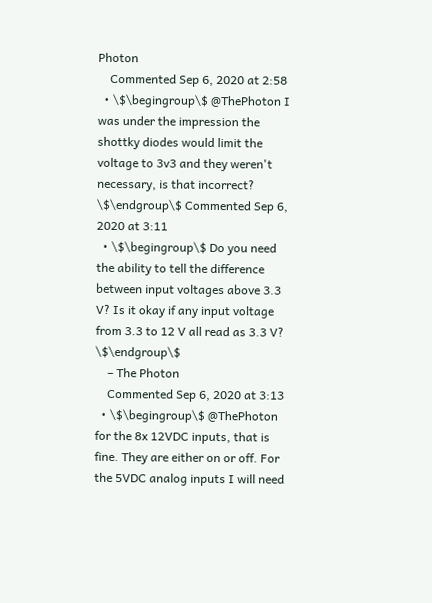Photon
    Commented Sep 6, 2020 at 2:58
  • \$\begingroup\$ @ThePhoton I was under the impression the shottky diodes would limit the voltage to 3v3 and they weren't necessary, is that incorrect? \$\endgroup\$ Commented Sep 6, 2020 at 3:11
  • \$\begingroup\$ Do you need the ability to tell the difference between input voltages above 3.3 V? Is it okay if any input voltage from 3.3 to 12 V all read as 3.3 V? \$\endgroup\$
    – The Photon
    Commented Sep 6, 2020 at 3:13
  • \$\begingroup\$ @ThePhoton for the 8x 12VDC inputs, that is fine. They are either on or off. For the 5VDC analog inputs I will need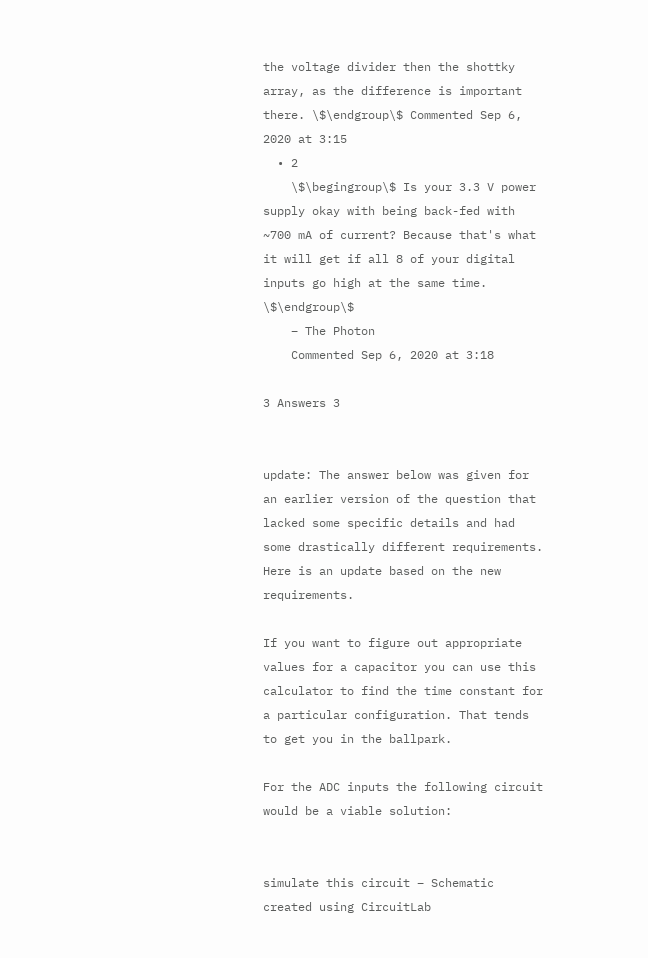the voltage divider then the shottky array, as the difference is important there. \$\endgroup\$ Commented Sep 6, 2020 at 3:15
  • 2
    \$\begingroup\$ Is your 3.3 V power supply okay with being back-fed with ~700 mA of current? Because that's what it will get if all 8 of your digital inputs go high at the same time. \$\endgroup\$
    – The Photon
    Commented Sep 6, 2020 at 3:18

3 Answers 3


update: The answer below was given for an earlier version of the question that lacked some specific details and had some drastically different requirements. Here is an update based on the new requirements.

If you want to figure out appropriate values for a capacitor you can use this calculator to find the time constant for a particular configuration. That tends to get you in the ballpark.

For the ADC inputs the following circuit would be a viable solution:


simulate this circuit – Schematic created using CircuitLab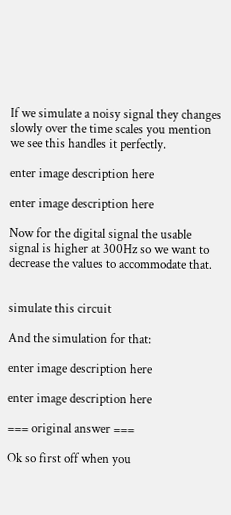If we simulate a noisy signal they changes slowly over the time scales you mention we see this handles it perfectly.

enter image description here

enter image description here

Now for the digital signal the usable signal is higher at 300Hz so we want to decrease the values to accommodate that.


simulate this circuit

And the simulation for that:

enter image description here

enter image description here

=== original answer ===

Ok so first off when you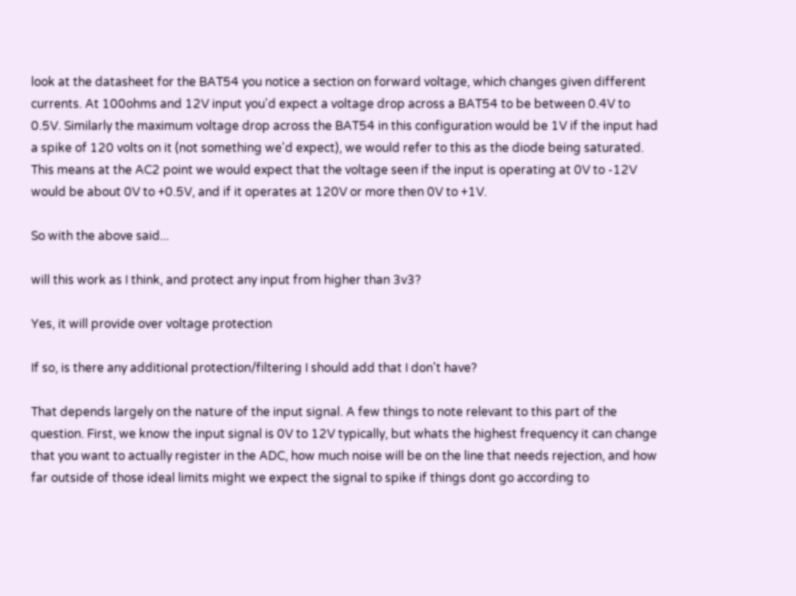look at the datasheet for the BAT54 you notice a section on forward voltage, which changes given different currents. At 100ohms and 12V input you'd expect a voltage drop across a BAT54 to be between 0.4V to 0.5V. Similarly the maximum voltage drop across the BAT54 in this configuration would be 1V if the input had a spike of 120 volts on it (not something we'd expect), we would refer to this as the diode being saturated. This means at the AC2 point we would expect that the voltage seen if the input is operating at 0V to -12V would be about 0V to +0.5V, and if it operates at 120V or more then 0V to +1V.

So with the above said...

will this work as I think, and protect any input from higher than 3v3?

Yes, it will provide over voltage protection

If so, is there any additional protection/filtering I should add that I don't have?

That depends largely on the nature of the input signal. A few things to note relevant to this part of the question. First, we know the input signal is 0V to 12V typically, but whats the highest frequency it can change that you want to actually register in the ADC, how much noise will be on the line that needs rejection, and how far outside of those ideal limits might we expect the signal to spike if things dont go according to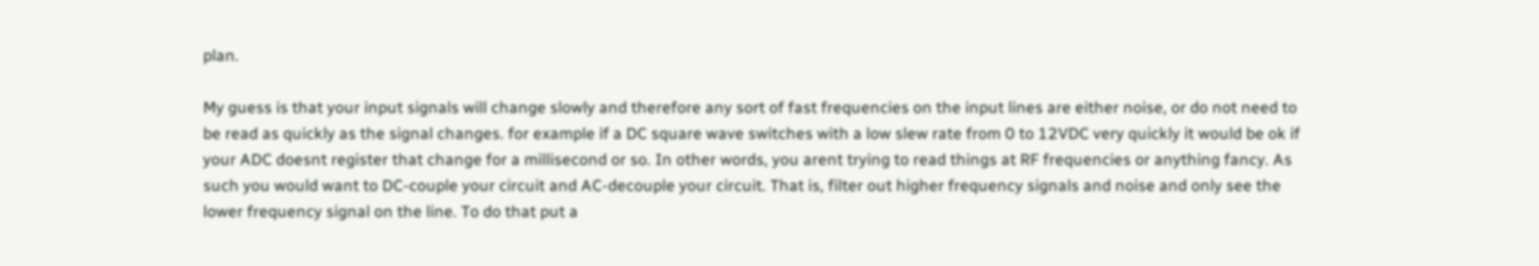plan.

My guess is that your input signals will change slowly and therefore any sort of fast frequencies on the input lines are either noise, or do not need to be read as quickly as the signal changes. for example if a DC square wave switches with a low slew rate from 0 to 12VDC very quickly it would be ok if your ADC doesnt register that change for a millisecond or so. In other words, you arent trying to read things at RF frequencies or anything fancy. As such you would want to DC-couple your circuit and AC-decouple your circuit. That is, filter out higher frequency signals and noise and only see the lower frequency signal on the line. To do that put a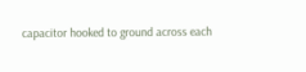capacitor hooked to ground across each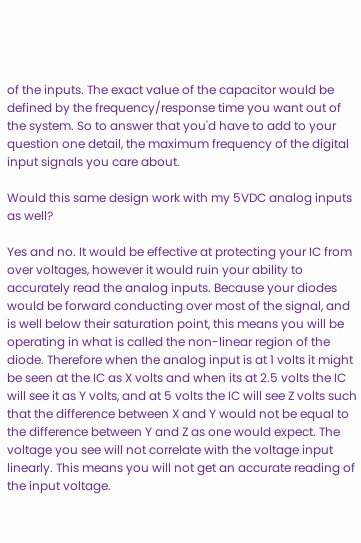of the inputs. The exact value of the capacitor would be defined by the frequency/response time you want out of the system. So to answer that you'd have to add to your question one detail, the maximum frequency of the digital input signals you care about.

Would this same design work with my 5VDC analog inputs as well?

Yes and no. It would be effective at protecting your IC from over voltages, however it would ruin your ability to accurately read the analog inputs. Because your diodes would be forward conducting over most of the signal, and is well below their saturation point, this means you will be operating in what is called the non-linear region of the diode. Therefore when the analog input is at 1 volts it might be seen at the IC as X volts and when its at 2.5 volts the IC will see it as Y volts, and at 5 volts the IC will see Z volts such that the difference between X and Y would not be equal to the difference between Y and Z as one would expect. The voltage you see will not correlate with the voltage input linearly. This means you will not get an accurate reading of the input voltage.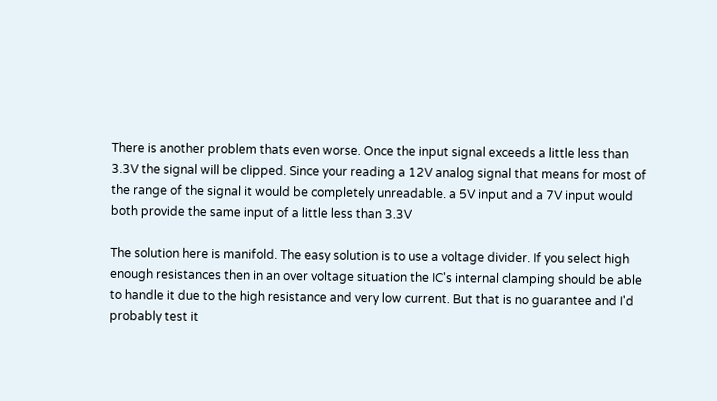There is another problem thats even worse. Once the input signal exceeds a little less than 3.3V the signal will be clipped. Since your reading a 12V analog signal that means for most of the range of the signal it would be completely unreadable. a 5V input and a 7V input would both provide the same input of a little less than 3.3V

The solution here is manifold. The easy solution is to use a voltage divider. If you select high enough resistances then in an over voltage situation the IC's internal clamping should be able to handle it due to the high resistance and very low current. But that is no guarantee and I'd probably test it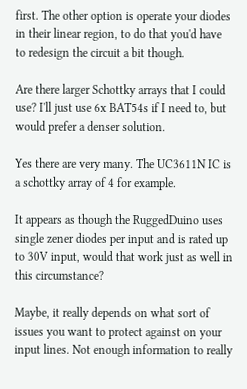first. The other option is operate your diodes in their linear region, to do that you'd have to redesign the circuit a bit though.

Are there larger Schottky arrays that I could use? I'll just use 6x BAT54s if I need to, but would prefer a denser solution.

Yes there are very many. The UC3611N IC is a schottky array of 4 for example.

It appears as though the RuggedDuino uses single zener diodes per input and is rated up to 30V input, would that work just as well in this circumstance?

Maybe, it really depends on what sort of issues you want to protect against on your input lines. Not enough information to really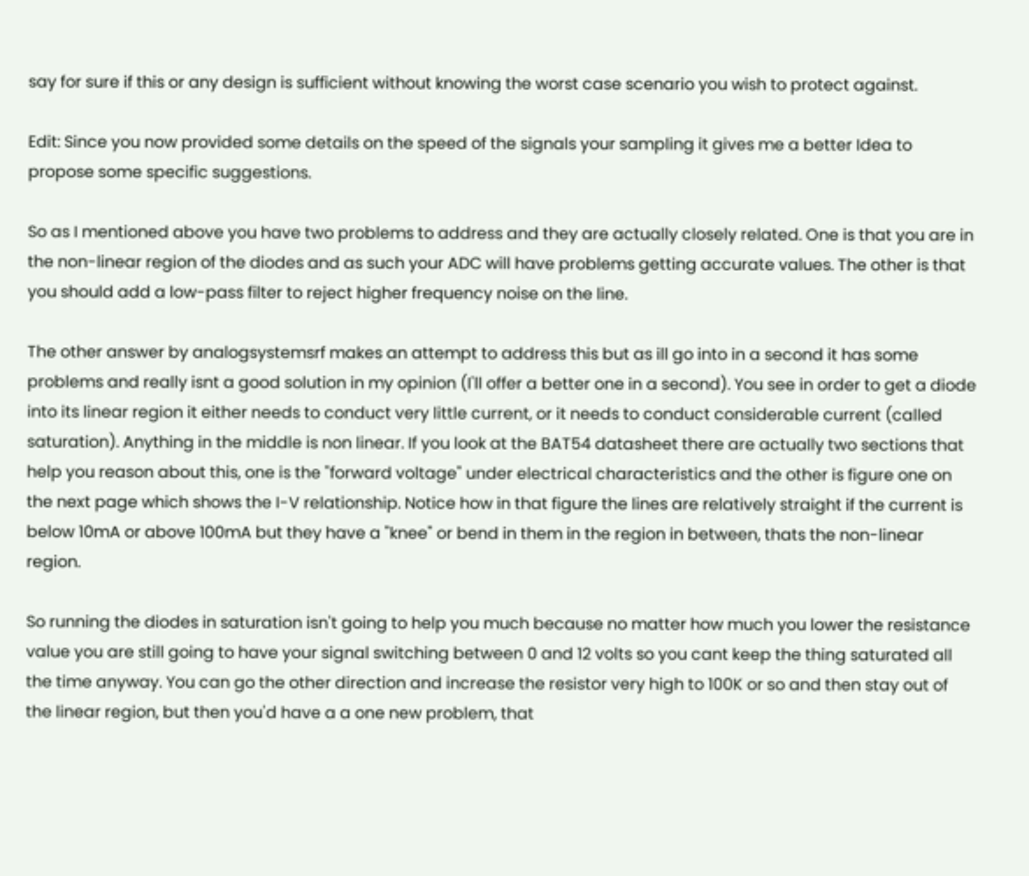say for sure if this or any design is sufficient without knowing the worst case scenario you wish to protect against.

Edit: Since you now provided some details on the speed of the signals your sampling it gives me a better Idea to propose some specific suggestions.

So as I mentioned above you have two problems to address and they are actually closely related. One is that you are in the non-linear region of the diodes and as such your ADC will have problems getting accurate values. The other is that you should add a low-pass filter to reject higher frequency noise on the line.

The other answer by analogsystemsrf makes an attempt to address this but as ill go into in a second it has some problems and really isnt a good solution in my opinion (I'll offer a better one in a second). You see in order to get a diode into its linear region it either needs to conduct very little current, or it needs to conduct considerable current (called saturation). Anything in the middle is non linear. If you look at the BAT54 datasheet there are actually two sections that help you reason about this, one is the "forward voltage" under electrical characteristics and the other is figure one on the next page which shows the I-V relationship. Notice how in that figure the lines are relatively straight if the current is below 10mA or above 100mA but they have a "knee" or bend in them in the region in between, thats the non-linear region.

So running the diodes in saturation isn't going to help you much because no matter how much you lower the resistance value you are still going to have your signal switching between 0 and 12 volts so you cant keep the thing saturated all the time anyway. You can go the other direction and increase the resistor very high to 100K or so and then stay out of the linear region, but then you'd have a a one new problem, that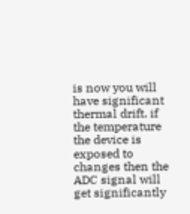is now you will have significant thermal drift. if the temperature the device is exposed to changes then the ADC signal will get significantly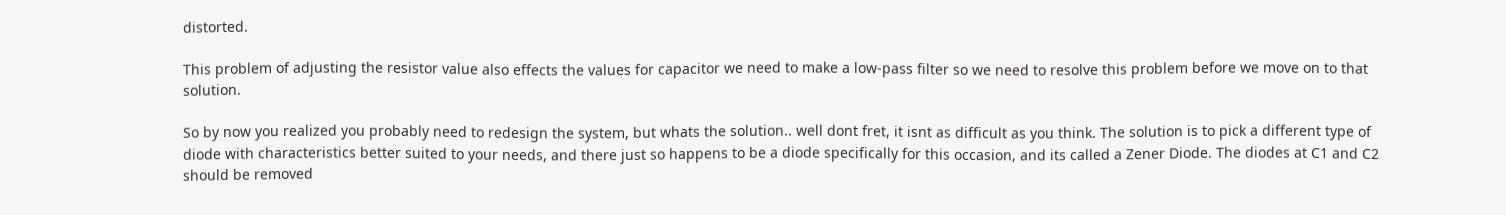distorted.

This problem of adjusting the resistor value also effects the values for capacitor we need to make a low-pass filter so we need to resolve this problem before we move on to that solution.

So by now you realized you probably need to redesign the system, but whats the solution.. well dont fret, it isnt as difficult as you think. The solution is to pick a different type of diode with characteristics better suited to your needs, and there just so happens to be a diode specifically for this occasion, and its called a Zener Diode. The diodes at C1 and C2 should be removed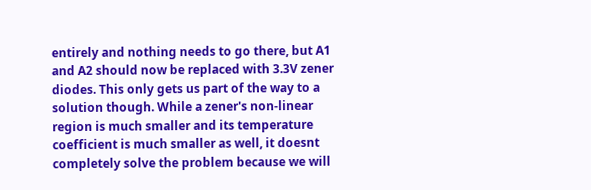entirely and nothing needs to go there, but A1 and A2 should now be replaced with 3.3V zener diodes. This only gets us part of the way to a solution though. While a zener's non-linear region is much smaller and its temperature coefficient is much smaller as well, it doesnt completely solve the problem because we will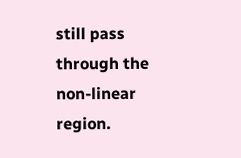still pass through the non-linear region.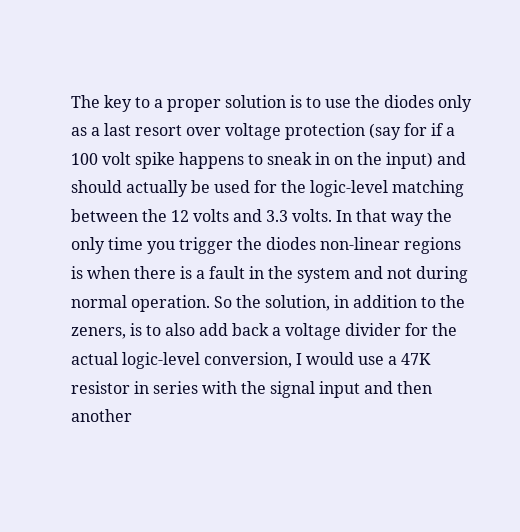The key to a proper solution is to use the diodes only as a last resort over voltage protection (say for if a 100 volt spike happens to sneak in on the input) and should actually be used for the logic-level matching between the 12 volts and 3.3 volts. In that way the only time you trigger the diodes non-linear regions is when there is a fault in the system and not during normal operation. So the solution, in addition to the zeners, is to also add back a voltage divider for the actual logic-level conversion, I would use a 47K resistor in series with the signal input and then another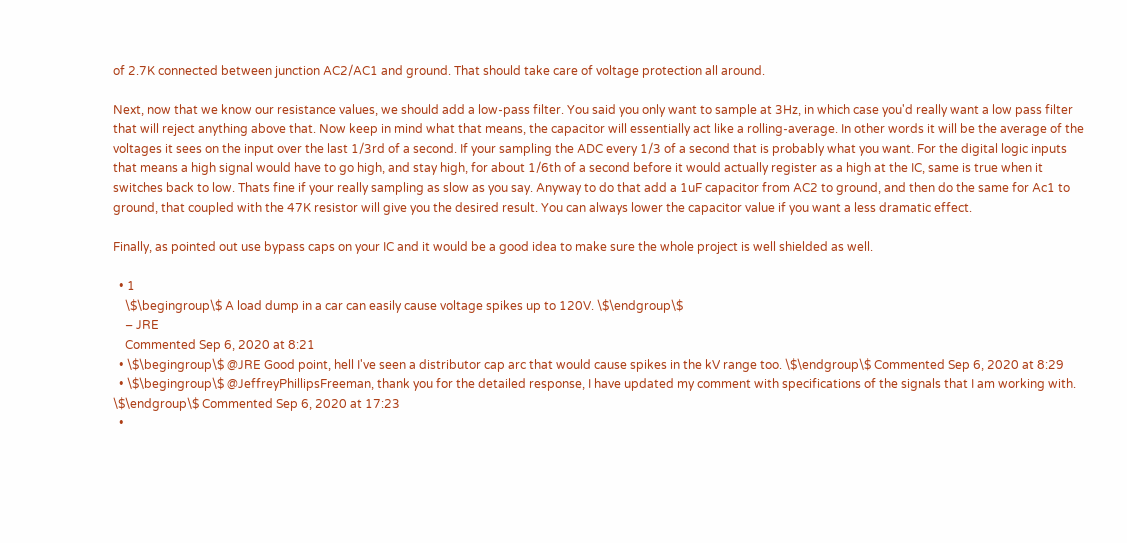of 2.7K connected between junction AC2/AC1 and ground. That should take care of voltage protection all around.

Next, now that we know our resistance values, we should add a low-pass filter. You said you only want to sample at 3Hz, in which case you'd really want a low pass filter that will reject anything above that. Now keep in mind what that means, the capacitor will essentially act like a rolling-average. In other words it will be the average of the voltages it sees on the input over the last 1/3rd of a second. If your sampling the ADC every 1/3 of a second that is probably what you want. For the digital logic inputs that means a high signal would have to go high, and stay high, for about 1/6th of a second before it would actually register as a high at the IC, same is true when it switches back to low. Thats fine if your really sampling as slow as you say. Anyway to do that add a 1uF capacitor from AC2 to ground, and then do the same for Ac1 to ground, that coupled with the 47K resistor will give you the desired result. You can always lower the capacitor value if you want a less dramatic effect.

Finally, as pointed out use bypass caps on your IC and it would be a good idea to make sure the whole project is well shielded as well.

  • 1
    \$\begingroup\$ A load dump in a car can easily cause voltage spikes up to 120V. \$\endgroup\$
    – JRE
    Commented Sep 6, 2020 at 8:21
  • \$\begingroup\$ @JRE Good point, hell I've seen a distributor cap arc that would cause spikes in the kV range too. \$\endgroup\$ Commented Sep 6, 2020 at 8:29
  • \$\begingroup\$ @JeffreyPhillipsFreeman, thank you for the detailed response, I have updated my comment with specifications of the signals that I am working with. \$\endgroup\$ Commented Sep 6, 2020 at 17:23
  •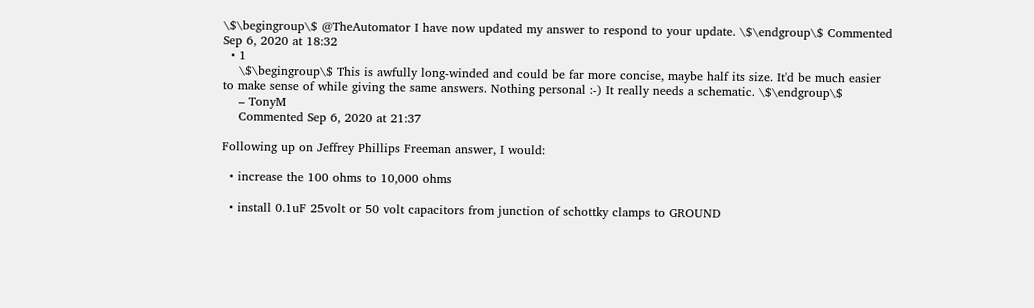\$\begingroup\$ @TheAutomator I have now updated my answer to respond to your update. \$\endgroup\$ Commented Sep 6, 2020 at 18:32
  • 1
    \$\begingroup\$ This is awfully long-winded and could be far more concise, maybe half its size. It'd be much easier to make sense of while giving the same answers. Nothing personal :-) It really needs a schematic. \$\endgroup\$
    – TonyM
    Commented Sep 6, 2020 at 21:37

Following up on Jeffrey Phillips Freeman answer, I would:

  • increase the 100 ohms to 10,000 ohms

  • install 0.1uF 25volt or 50 volt capacitors from junction of schottky clamps to GROUND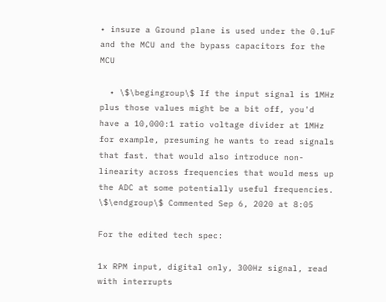• insure a Ground plane is used under the 0.1uF and the MCU and the bypass capacitors for the MCU

  • \$\begingroup\$ If the input signal is 1MHz plus those values might be a bit off, you'd have a 10,000:1 ratio voltage divider at 1MHz for example, presuming he wants to read signals that fast. that would also introduce non-linearity across frequencies that would mess up the ADC at some potentially useful frequencies. \$\endgroup\$ Commented Sep 6, 2020 at 8:05

For the edited tech spec:

1x RPM input, digital only, 300Hz signal, read with interrupts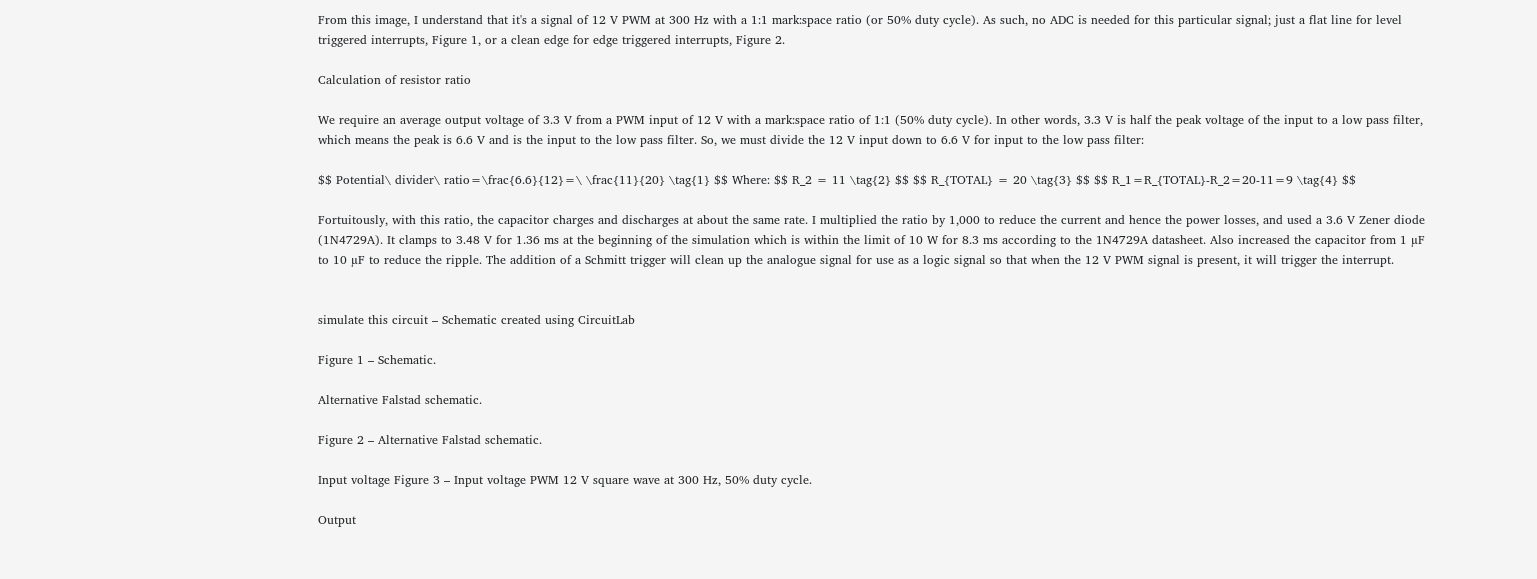From this image, I understand that it's a signal of 12 V PWM at 300 Hz with a 1:1 mark:space ratio (or 50% duty cycle). As such, no ADC is needed for this particular signal; just a flat line for level triggered interrupts, Figure 1, or a clean edge for edge triggered interrupts, Figure 2.

Calculation of resistor ratio

We require an average output voltage of 3.3 V from a PWM input of 12 V with a mark:space ratio of 1:1 (50% duty cycle). In other words, 3.3 V is half the peak voltage of the input to a low pass filter, which means the peak is 6.6 V and is the input to the low pass filter. So, we must divide the 12 V input down to 6.6 V for input to the low pass filter:

$$ Potential\ divider\ ratio=\frac{6.6}{12}=\ \frac{11}{20} \tag{1} $$ Where: $$ R_2 = 11 \tag{2} $$ $$ R_{TOTAL} = 20 \tag{3} $$ $$ R_1=R_{TOTAL}-R_2=20-11=9 \tag{4} $$

Fortuitously, with this ratio, the capacitor charges and discharges at about the same rate. I multiplied the ratio by 1,000 to reduce the current and hence the power losses, and used a 3.6 V Zener diode (1N4729A). It clamps to 3.48 V for 1.36 ms at the beginning of the simulation which is within the limit of 10 W for 8.3 ms according to the 1N4729A datasheet. Also increased the capacitor from 1 µF to 10 µF to reduce the ripple. The addition of a Schmitt trigger will clean up the analogue signal for use as a logic signal so that when the 12 V PWM signal is present, it will trigger the interrupt.


simulate this circuit – Schematic created using CircuitLab

Figure 1 – Schematic.

Alternative Falstad schematic.

Figure 2 – Alternative Falstad schematic.

Input voltage Figure 3 – Input voltage PWM 12 V square wave at 300 Hz, 50% duty cycle.

Output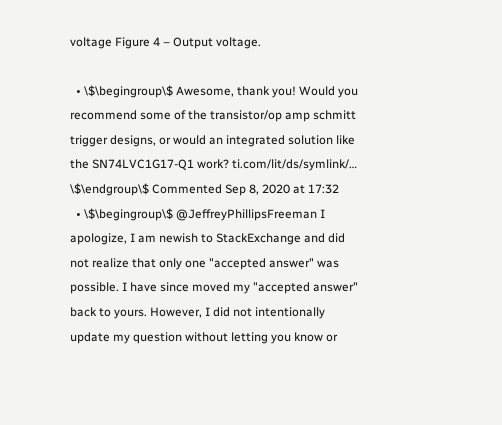voltage Figure 4 – Output voltage.

  • \$\begingroup\$ Awesome, thank you! Would you recommend some of the transistor/op amp schmitt trigger designs, or would an integrated solution like the SN74LVC1G17-Q1 work? ti.com/lit/ds/symlink/… \$\endgroup\$ Commented Sep 8, 2020 at 17:32
  • \$\begingroup\$ @JeffreyPhillipsFreeman I apologize, I am newish to StackExchange and did not realize that only one "accepted answer" was possible. I have since moved my "accepted answer" back to yours. However, I did not intentionally update my question without letting you know or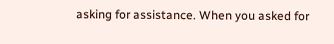asking for assistance. When you asked for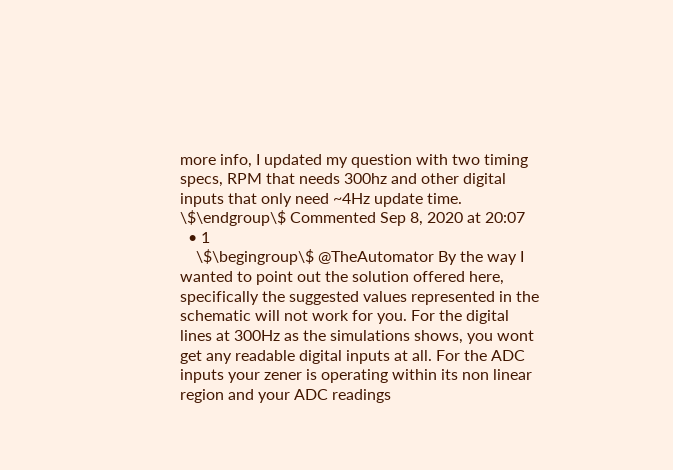more info, I updated my question with two timing specs, RPM that needs 300hz and other digital inputs that only need ~4Hz update time. \$\endgroup\$ Commented Sep 8, 2020 at 20:07
  • 1
    \$\begingroup\$ @TheAutomator By the way I wanted to point out the solution offered here, specifically the suggested values represented in the schematic will not work for you. For the digital lines at 300Hz as the simulations shows, you wont get any readable digital inputs at all. For the ADC inputs your zener is operating within its non linear region and your ADC readings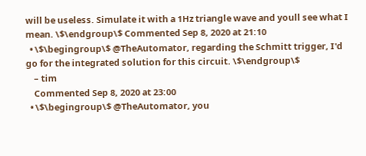will be useless. Simulate it with a 1Hz triangle wave and youll see what I mean. \$\endgroup\$ Commented Sep 8, 2020 at 21:10
  • \$\begingroup\$ @TheAutomator, regarding the Schmitt trigger, I'd go for the integrated solution for this circuit. \$\endgroup\$
    – tim
    Commented Sep 8, 2020 at 23:00
  • \$\begingroup\$ @TheAutomator, you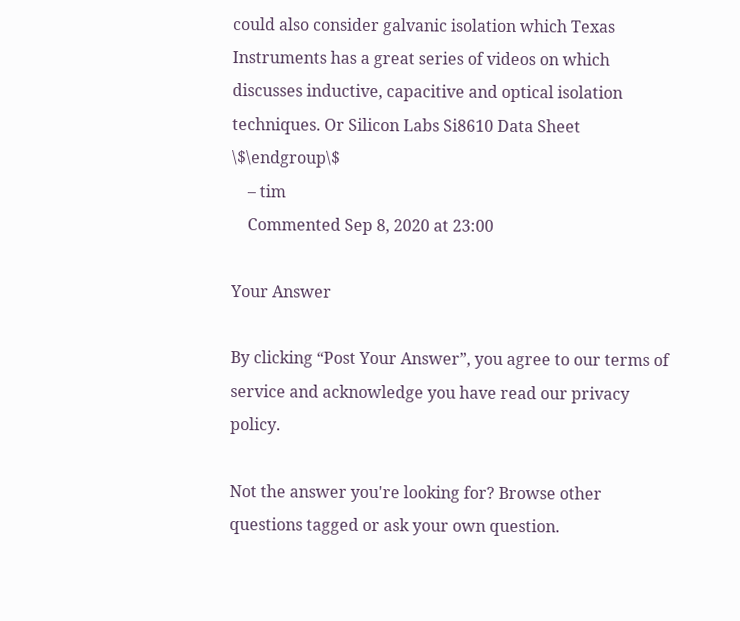could also consider galvanic isolation which Texas Instruments has a great series of videos on which discusses inductive, capacitive and optical isolation techniques. Or Silicon Labs Si8610 Data Sheet \$\endgroup\$
    – tim
    Commented Sep 8, 2020 at 23:00

Your Answer

By clicking “Post Your Answer”, you agree to our terms of service and acknowledge you have read our privacy policy.

Not the answer you're looking for? Browse other questions tagged or ask your own question.